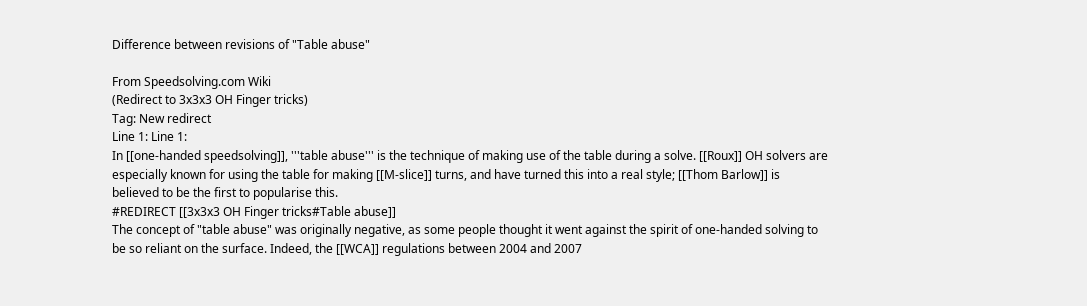Difference between revisions of "Table abuse"

From Speedsolving.com Wiki
(Redirect to 3x3x3 OH Finger tricks)
Tag: New redirect
Line 1: Line 1:
In [[one-handed speedsolving]], '''table abuse''' is the technique of making use of the table during a solve. [[Roux]] OH solvers are especially known for using the table for making [[M-slice]] turns, and have turned this into a real style; [[Thom Barlow]] is believed to be the first to popularise this.
#REDIRECT [[3x3x3 OH Finger tricks#Table abuse]]
The concept of "table abuse" was originally negative, as some people thought it went against the spirit of one-handed solving to be so reliant on the surface. Indeed, the [[WCA]] regulations between 2004 and 2007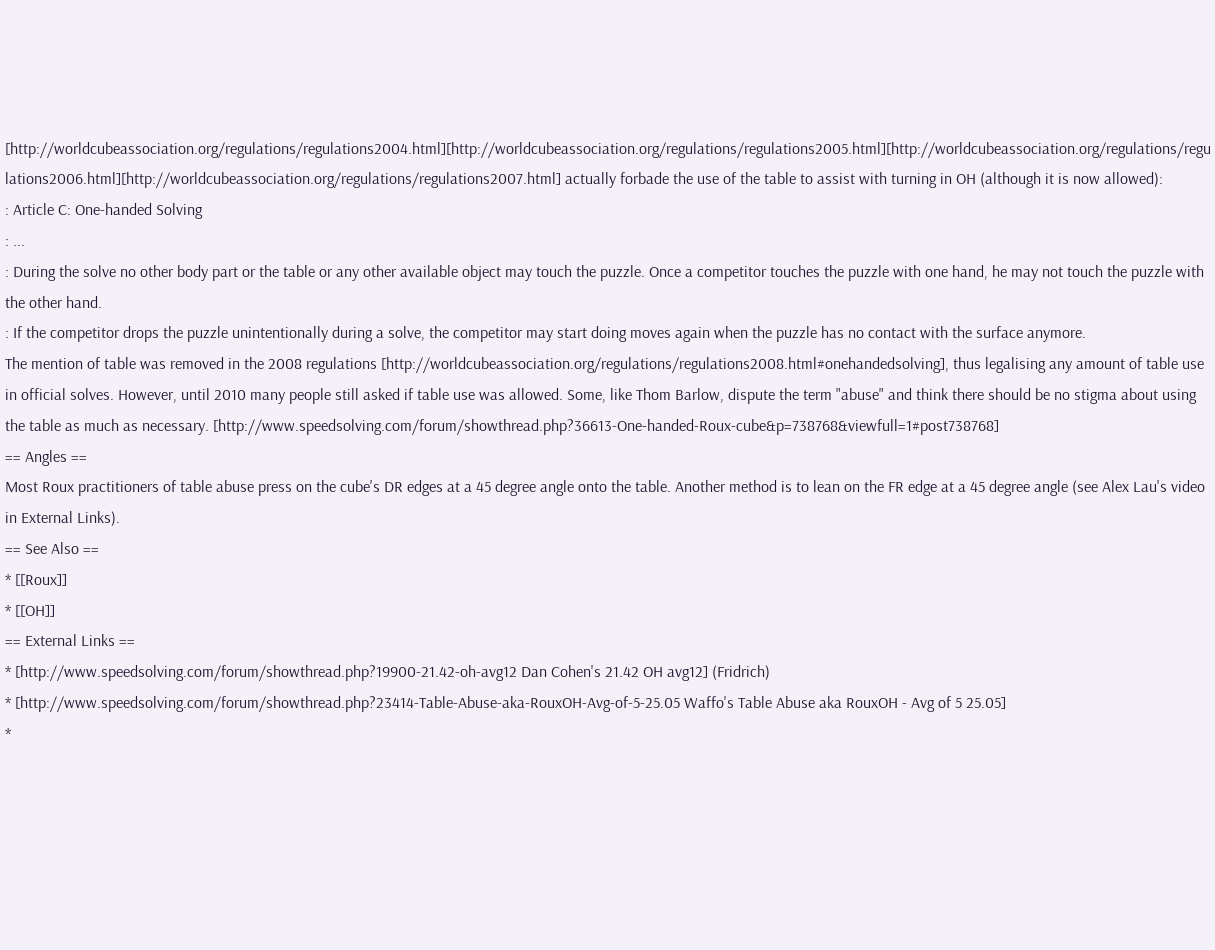[http://worldcubeassociation.org/regulations/regulations2004.html][http://worldcubeassociation.org/regulations/regulations2005.html][http://worldcubeassociation.org/regulations/regulations2006.html][http://worldcubeassociation.org/regulations/regulations2007.html] actually forbade the use of the table to assist with turning in OH (although it is now allowed):
: Article C: One-handed Solving
: ...
: During the solve no other body part or the table or any other available object may touch the puzzle. Once a competitor touches the puzzle with one hand, he may not touch the puzzle with the other hand.
: If the competitor drops the puzzle unintentionally during a solve, the competitor may start doing moves again when the puzzle has no contact with the surface anymore.
The mention of table was removed in the 2008 regulations [http://worldcubeassociation.org/regulations/regulations2008.html#onehandedsolving], thus legalising any amount of table use in official solves. However, until 2010 many people still asked if table use was allowed. Some, like Thom Barlow, dispute the term "abuse" and think there should be no stigma about using the table as much as necessary. [http://www.speedsolving.com/forum/showthread.php?36613-One-handed-Roux-cube&p=738768&viewfull=1#post738768]
== Angles ==
Most Roux practitioners of table abuse press on the cube's DR edges at a 45 degree angle onto the table. Another method is to lean on the FR edge at a 45 degree angle (see Alex Lau's video in External Links).
== See Also ==
* [[Roux]]
* [[OH]]
== External Links ==
* [http://www.speedsolving.com/forum/showthread.php?19900-21.42-oh-avg12 Dan Cohen's 21.42 OH avg12] (Fridrich)
* [http://www.speedsolving.com/forum/showthread.php?23414-Table-Abuse-aka-RouxOH-Avg-of-5-25.05 Waffo's Table Abuse aka RouxOH - Avg of 5 25.05]
*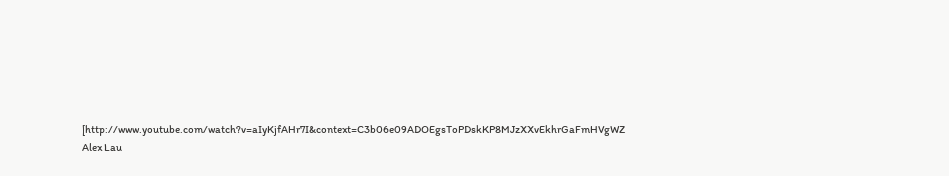[http://www.youtube.com/watch?v=aIyKjfAHr7I&context=C3b06e09ADOEgsToPDskKP8MJzXXvEkhrGaFmHVgWZ Alex Lau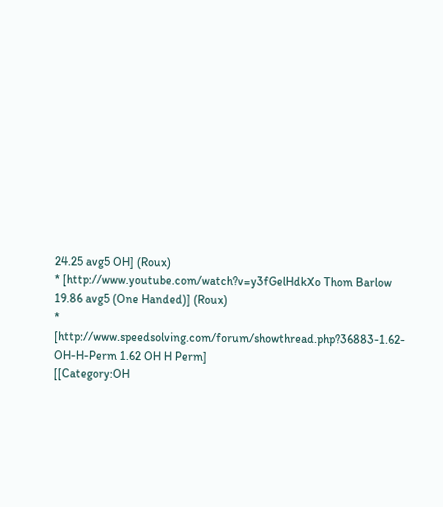24.25 avg5 OH] (Roux)
* [http://www.youtube.com/watch?v=y3fGelHdkXo Thom Barlow 19.86 avg5 (One Handed)] (Roux)
* [http://www.speedsolving.com/forum/showthread.php?36883-1.62-OH-H-Perm 1.62 OH H Perm]
[[Category:OH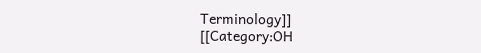Terminology]]
[[Category:OH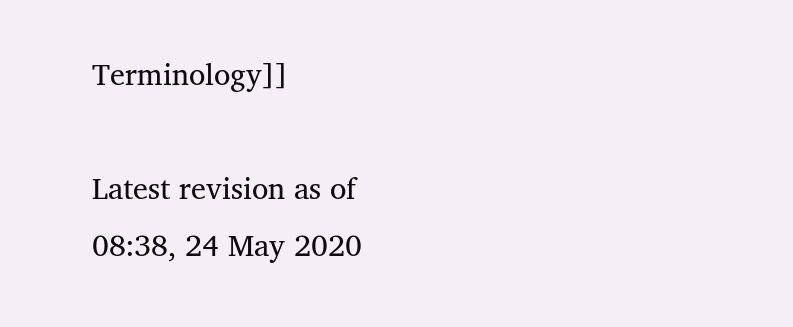Terminology]]

Latest revision as of 08:38, 24 May 2020